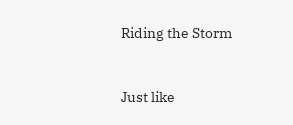Riding the Storm


Just like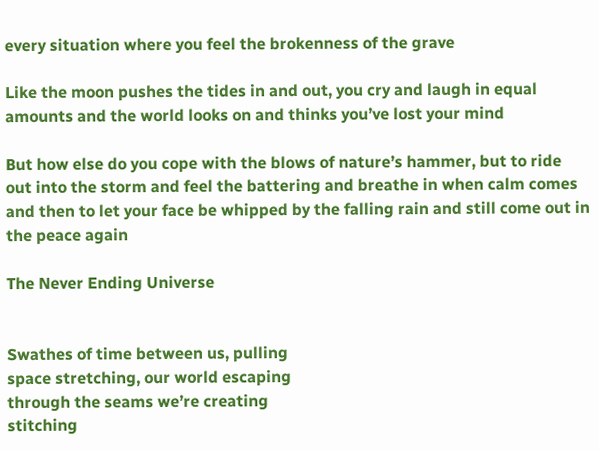every situation where you feel the brokenness of the grave

Like the moon pushes the tides in and out, you cry and laugh in equal amounts and the world looks on and thinks you’ve lost your mind

But how else do you cope with the blows of nature’s hammer, but to ride out into the storm and feel the battering and breathe in when calm comes and then to let your face be whipped by the falling rain and still come out in the peace again

The Never Ending Universe


Swathes of time between us, pulling
space stretching, our world escaping
through the seams we’re creating
stitching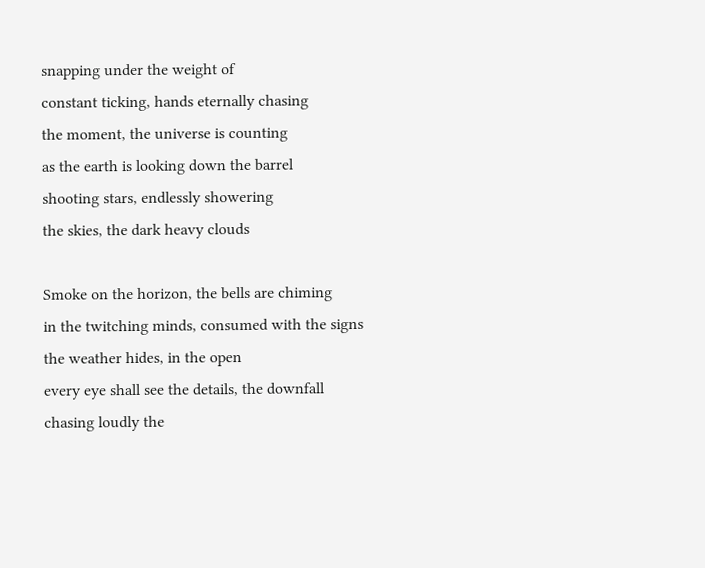snapping under the weight of
constant ticking, hands eternally chasing
the moment, the universe is counting
as the earth is looking down the barrel
shooting stars, endlessly showering
the skies, the dark heavy clouds

Smoke on the horizon, the bells are chiming
in the twitching minds, consumed with the signs
the weather hides, in the open
every eye shall see the details, the downfall
chasing loudly the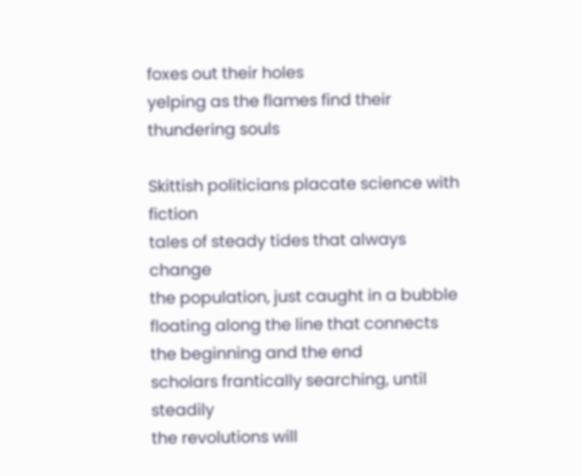foxes out their holes
yelping as the flames find their thundering souls

Skittish politicians placate science with fiction
tales of steady tides that always change
the population, just caught in a bubble
floating along the line that connects
the beginning and the end
scholars frantically searching, until steadily
the revolutions will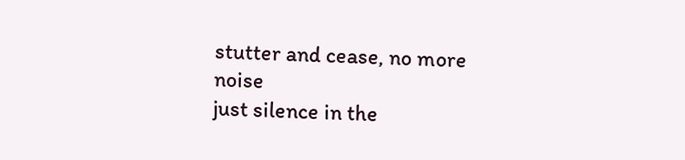stutter and cease, no more noise
just silence in the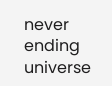never ending universe